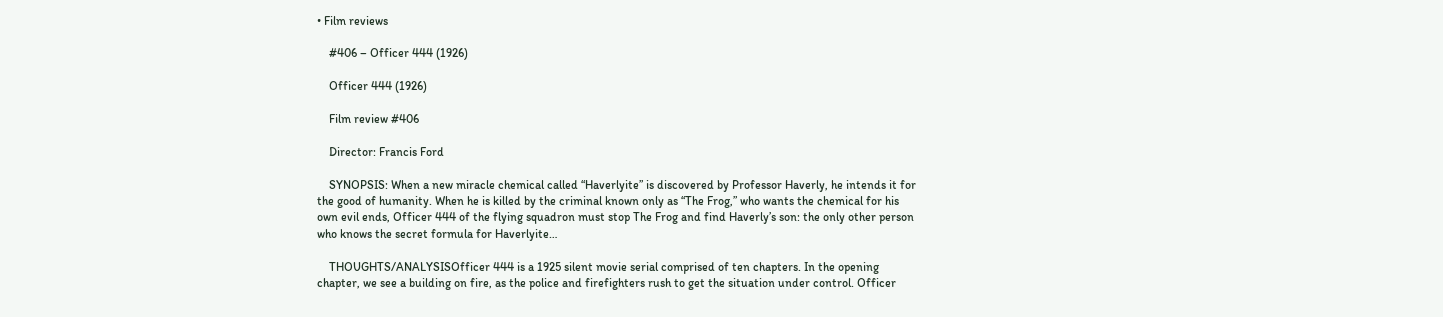• Film reviews

    #406 – Officer 444 (1926)

    Officer 444 (1926)

    Film review #406

    Director: Francis Ford

    SYNOPSIS: When a new miracle chemical called “Haverlyite” is discovered by Professor Haverly, he intends it for the good of humanity. When he is killed by the criminal known only as “The Frog,” who wants the chemical for his own evil ends, Officer 444 of the flying squadron must stop The Frog and find Haverly’s son: the only other person who knows the secret formula for Haverlyite…

    THOUGHTS/ANALYSISOfficer 444 is a 1925 silent movie serial comprised of ten chapters. In the opening chapter, we see a building on fire, as the police and firefighters rush to get the situation under control. Officer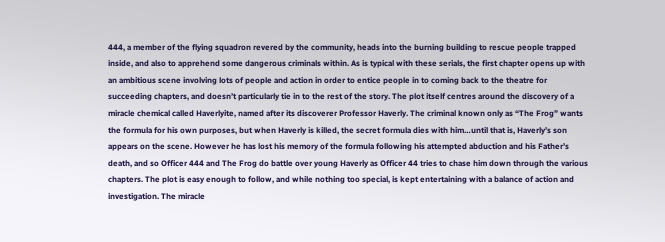444, a member of the flying squadron revered by the community, heads into the burning building to rescue people trapped inside, and also to apprehend some dangerous criminals within. As is typical with these serials, the first chapter opens up with an ambitious scene involving lots of people and action in order to entice people in to coming back to the theatre for succeeding chapters, and doesn’t particularly tie in to the rest of the story. The plot itself centres around the discovery of a miracle chemical called Haverlyite, named after its discoverer Professor Haverly. The criminal known only as “The Frog” wants the formula for his own purposes, but when Haverly is killed, the secret formula dies with him…until that is, Haverly’s son appears on the scene. However he has lost his memory of the formula following his attempted abduction and his Father’s death, and so Officer 444 and The Frog do battle over young Haverly as Officer 44 tries to chase him down through the various chapters. The plot is easy enough to follow, and while nothing too special, is kept entertaining with a balance of action and investigation. The miracle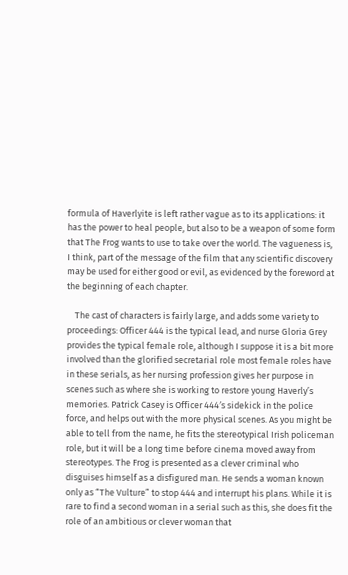formula of Haverlyite is left rather vague as to its applications: it has the power to heal people, but also to be a weapon of some form that The Frog wants to use to take over the world. The vagueness is, I think, part of the message of the film that any scientific discovery may be used for either good or evil, as evidenced by the foreword at the beginning of each chapter.

    The cast of characters is fairly large, and adds some variety to proceedings: Officer 444 is the typical lead, and nurse Gloria Grey provides the typical female role, although I suppose it is a bit more involved than the glorified secretarial role most female roles have in these serials, as her nursing profession gives her purpose in scenes such as where she is working to restore young Haverly’s memories. Patrick Casey is Officer 444′s sidekick in the police force, and helps out with the more physical scenes. As you might be able to tell from the name, he fits the stereotypical Irish policeman role, but it will be a long time before cinema moved away from stereotypes. The Frog is presented as a clever criminal who disguises himself as a disfigured man. He sends a woman known only as “The Vulture” to stop 444 and interrupt his plans. While it is rare to find a second woman in a serial such as this, she does fit the role of an ambitious or clever woman that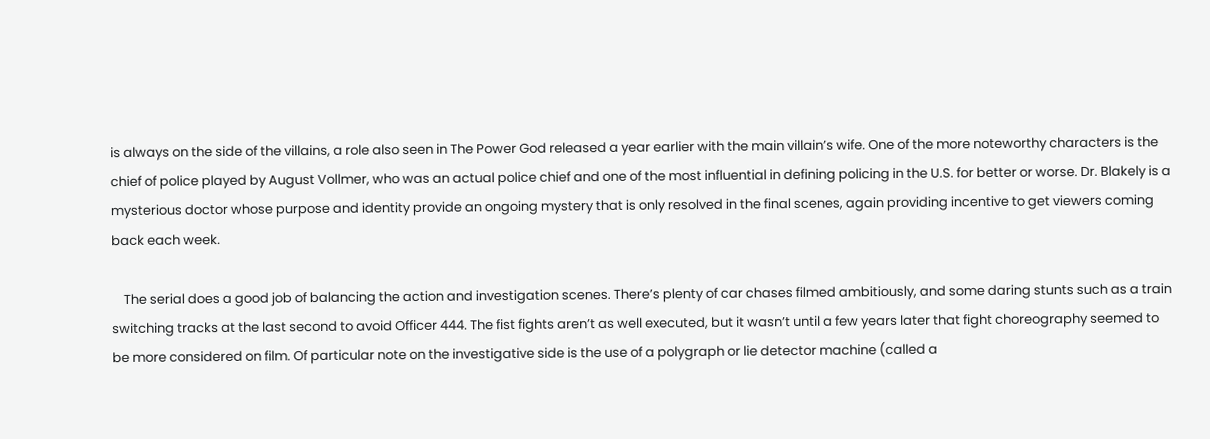is always on the side of the villains, a role also seen in The Power God released a year earlier with the main villain’s wife. One of the more noteworthy characters is the chief of police played by August Vollmer, who was an actual police chief and one of the most influential in defining policing in the U.S. for better or worse. Dr. Blakely is a mysterious doctor whose purpose and identity provide an ongoing mystery that is only resolved in the final scenes, again providing incentive to get viewers coming back each week.

    The serial does a good job of balancing the action and investigation scenes. There’s plenty of car chases filmed ambitiously, and some daring stunts such as a train switching tracks at the last second to avoid Officer 444. The fist fights aren’t as well executed, but it wasn’t until a few years later that fight choreography seemed to be more considered on film. Of particular note on the investigative side is the use of a polygraph or lie detector machine (called a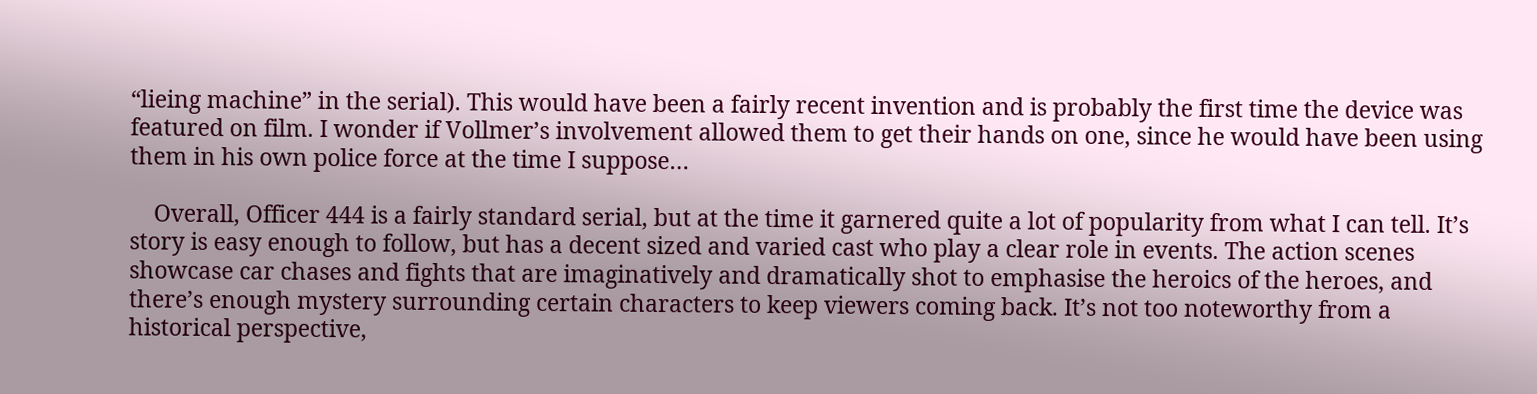“lieing machine” in the serial). This would have been a fairly recent invention and is probably the first time the device was featured on film. I wonder if Vollmer’s involvement allowed them to get their hands on one, since he would have been using them in his own police force at the time I suppose…

    Overall, Officer 444 is a fairly standard serial, but at the time it garnered quite a lot of popularity from what I can tell. It’s story is easy enough to follow, but has a decent sized and varied cast who play a clear role in events. The action scenes showcase car chases and fights that are imaginatively and dramatically shot to emphasise the heroics of the heroes, and there’s enough mystery surrounding certain characters to keep viewers coming back. It’s not too noteworthy from a historical perspective,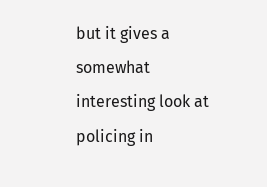but it gives a somewhat interesting look at policing in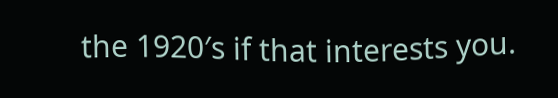the 1920′s if that interests you.